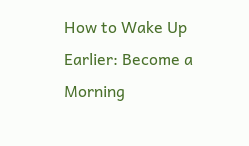How to Wake Up Earlier: Become a Morning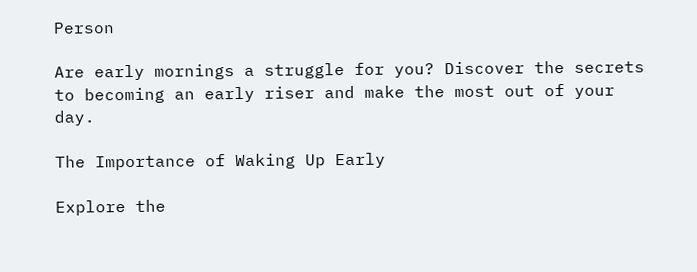Person

Are early mornings a struggle for you? Discover the secrets to becoming an early riser and make the most out of your day.

The Importance of Waking Up Early

Explore the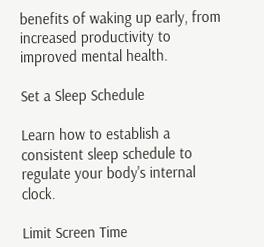benefits of waking up early, from increased productivity to improved mental health.

Set a Sleep Schedule

Learn how to establish a consistent sleep schedule to regulate your body's internal clock.

Limit Screen Time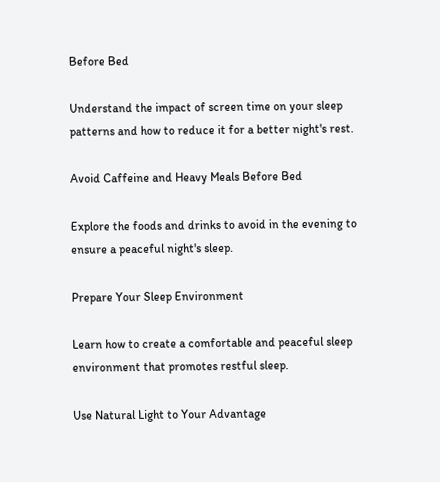Before Bed

Understand the impact of screen time on your sleep patterns and how to reduce it for a better night's rest.

Avoid Caffeine and Heavy Meals Before Bed

Explore the foods and drinks to avoid in the evening to ensure a peaceful night's sleep.

Prepare Your Sleep Environment

Learn how to create a comfortable and peaceful sleep environment that promotes restful sleep.

Use Natural Light to Your Advantage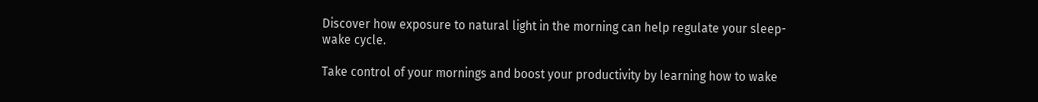Discover how exposure to natural light in the morning can help regulate your sleep-wake cycle.

Take control of your mornings and boost your productivity by learning how to wake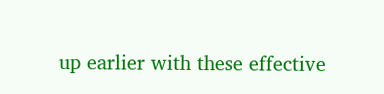up earlier with these effective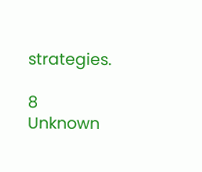strategies.

8 Unknown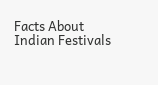Facts About Indian Festivals